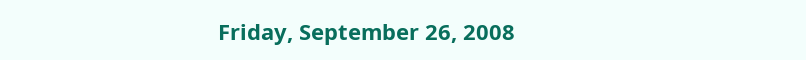Friday, September 26, 2008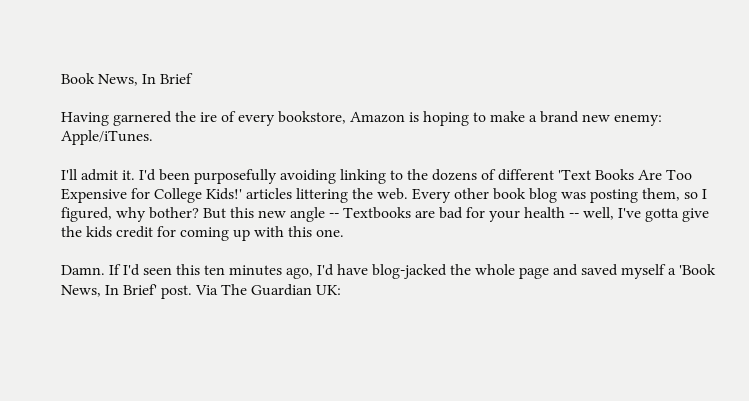Book News, In Brief

Having garnered the ire of every bookstore, Amazon is hoping to make a brand new enemy: Apple/iTunes.

I'll admit it. I'd been purposefully avoiding linking to the dozens of different 'Text Books Are Too Expensive for College Kids!' articles littering the web. Every other book blog was posting them, so I figured, why bother? But this new angle -- Textbooks are bad for your health -- well, I've gotta give the kids credit for coming up with this one.

Damn. If I'd seen this ten minutes ago, I'd have blog-jacked the whole page and saved myself a 'Book News, In Brief' post. Via The Guardian UK: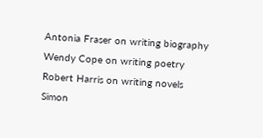Antonia Fraser on writing biography
Wendy Cope on writing poetry
Robert Harris on writing novels
Simon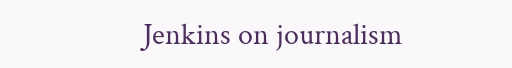Jenkins on journalism